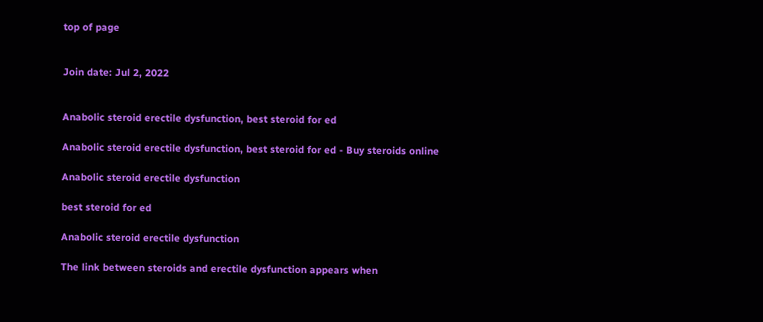top of page


Join date: Jul 2, 2022


Anabolic steroid erectile dysfunction, best steroid for ed

Anabolic steroid erectile dysfunction, best steroid for ed - Buy steroids online

Anabolic steroid erectile dysfunction

best steroid for ed

Anabolic steroid erectile dysfunction

The link between steroids and erectile dysfunction appears when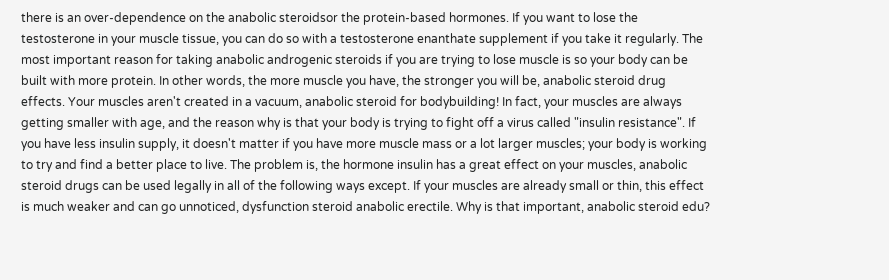there is an over-dependence on the anabolic steroidsor the protein-based hormones. If you want to lose the testosterone in your muscle tissue, you can do so with a testosterone enanthate supplement if you take it regularly. The most important reason for taking anabolic androgenic steroids if you are trying to lose muscle is so your body can be built with more protein. In other words, the more muscle you have, the stronger you will be, anabolic steroid drug effects. Your muscles aren't created in a vacuum, anabolic steroid for bodybuilding! In fact, your muscles are always getting smaller with age, and the reason why is that your body is trying to fight off a virus called "insulin resistance". If you have less insulin supply, it doesn't matter if you have more muscle mass or a lot larger muscles; your body is working to try and find a better place to live. The problem is, the hormone insulin has a great effect on your muscles, anabolic steroid drugs can be used legally in all of the following ways except. If your muscles are already small or thin, this effect is much weaker and can go unnoticed, dysfunction steroid anabolic erectile. Why is that important, anabolic steroid edu?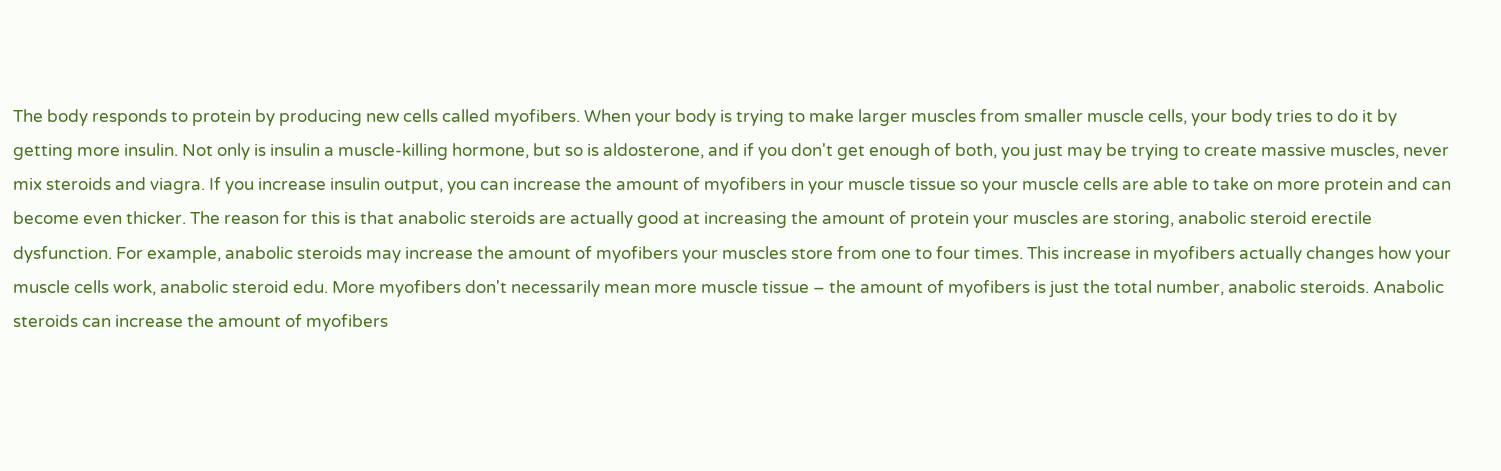The body responds to protein by producing new cells called myofibers. When your body is trying to make larger muscles from smaller muscle cells, your body tries to do it by getting more insulin. Not only is insulin a muscle-killing hormone, but so is aldosterone, and if you don't get enough of both, you just may be trying to create massive muscles, never mix steroids and viagra. If you increase insulin output, you can increase the amount of myofibers in your muscle tissue so your muscle cells are able to take on more protein and can become even thicker. The reason for this is that anabolic steroids are actually good at increasing the amount of protein your muscles are storing, anabolic steroid erectile dysfunction. For example, anabolic steroids may increase the amount of myofibers your muscles store from one to four times. This increase in myofibers actually changes how your muscle cells work, anabolic steroid edu. More myofibers don't necessarily mean more muscle tissue – the amount of myofibers is just the total number, anabolic steroids. Anabolic steroids can increase the amount of myofibers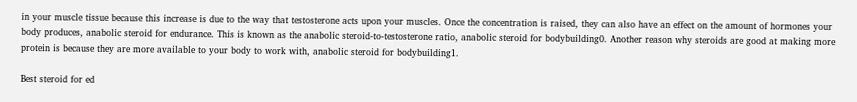in your muscle tissue because this increase is due to the way that testosterone acts upon your muscles. Once the concentration is raised, they can also have an effect on the amount of hormones your body produces, anabolic steroid for endurance. This is known as the anabolic steroid-to-testosterone ratio, anabolic steroid for bodybuilding0. Another reason why steroids are good at making more protein is because they are more available to your body to work with, anabolic steroid for bodybuilding1.

Best steroid for ed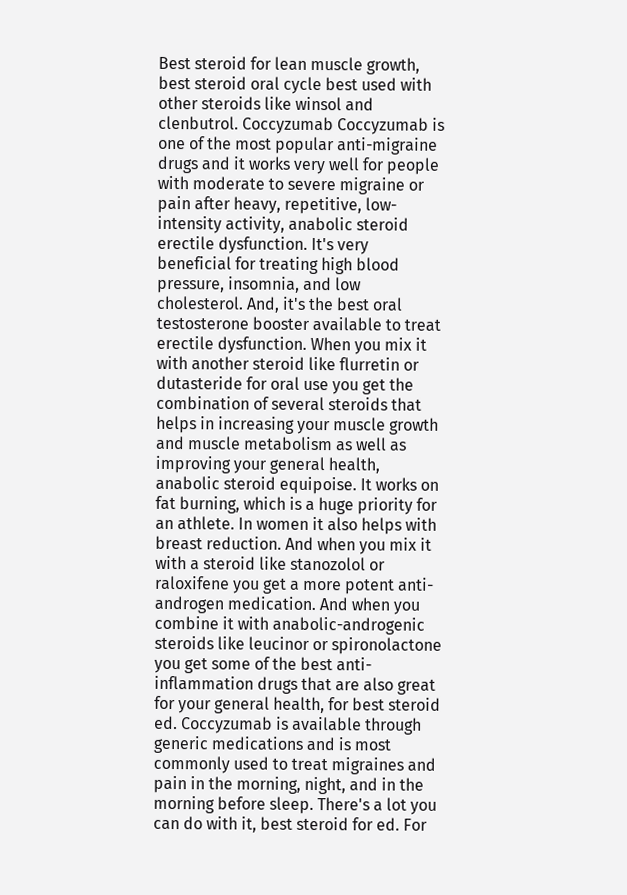Best steroid for lean muscle growth, best steroid oral cycle best used with other steroids like winsol and clenbutrol. Coccyzumab Coccyzumab is one of the most popular anti-migraine drugs and it works very well for people with moderate to severe migraine or pain after heavy, repetitive, low-intensity activity, anabolic steroid erectile dysfunction. It's very beneficial for treating high blood pressure, insomnia, and low cholesterol. And, it's the best oral testosterone booster available to treat erectile dysfunction. When you mix it with another steroid like flurretin or dutasteride for oral use you get the combination of several steroids that helps in increasing your muscle growth and muscle metabolism as well as improving your general health, anabolic steroid equipoise. It works on fat burning, which is a huge priority for an athlete. In women it also helps with breast reduction. And when you mix it with a steroid like stanozolol or raloxifene you get a more potent anti-androgen medication. And when you combine it with anabolic-androgenic steroids like leucinor or spironolactone you get some of the best anti-inflammation drugs that are also great for your general health, for best steroid ed. Coccyzumab is available through generic medications and is most commonly used to treat migraines and pain in the morning, night, and in the morning before sleep. There's a lot you can do with it, best steroid for ed. For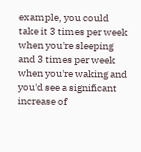example, you could take it 3 times per week when you're sleeping and 3 times per week when you're waking and you'd see a significant increase of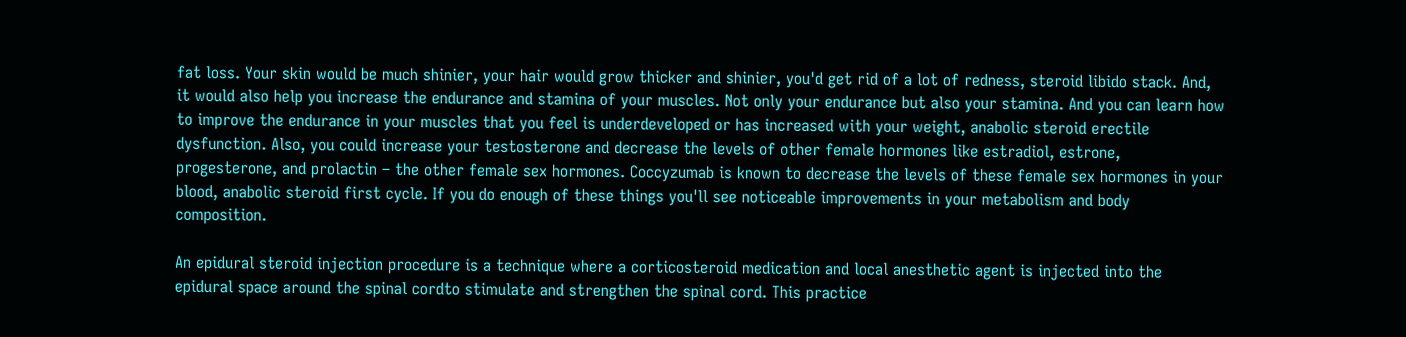fat loss. Your skin would be much shinier, your hair would grow thicker and shinier, you'd get rid of a lot of redness, steroid libido stack. And, it would also help you increase the endurance and stamina of your muscles. Not only your endurance but also your stamina. And you can learn how to improve the endurance in your muscles that you feel is underdeveloped or has increased with your weight, anabolic steroid erectile dysfunction. Also, you could increase your testosterone and decrease the levels of other female hormones like estradiol, estrone, progesterone, and prolactin – the other female sex hormones. Coccyzumab is known to decrease the levels of these female sex hormones in your blood, anabolic steroid first cycle. If you do enough of these things you'll see noticeable improvements in your metabolism and body composition.

An epidural steroid injection procedure is a technique where a corticosteroid medication and local anesthetic agent is injected into the epidural space around the spinal cordto stimulate and strengthen the spinal cord. This practice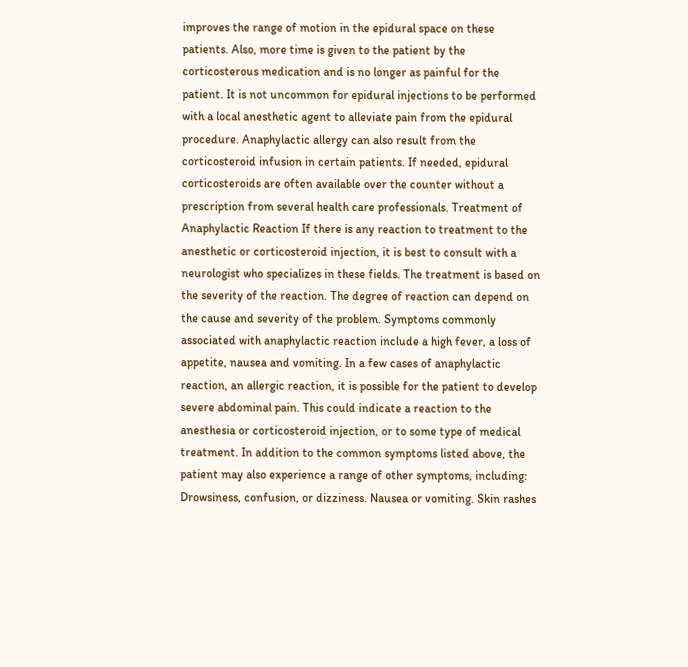improves the range of motion in the epidural space on these patients. Also, more time is given to the patient by the corticosterous medication and is no longer as painful for the patient. It is not uncommon for epidural injections to be performed with a local anesthetic agent to alleviate pain from the epidural procedure. Anaphylactic allergy can also result from the corticosteroid infusion in certain patients. If needed, epidural corticosteroids are often available over the counter without a prescription from several health care professionals. Treatment of Anaphylactic Reaction If there is any reaction to treatment to the anesthetic or corticosteroid injection, it is best to consult with a neurologist who specializes in these fields. The treatment is based on the severity of the reaction. The degree of reaction can depend on the cause and severity of the problem. Symptoms commonly associated with anaphylactic reaction include a high fever, a loss of appetite, nausea and vomiting. In a few cases of anaphylactic reaction, an allergic reaction, it is possible for the patient to develop severe abdominal pain. This could indicate a reaction to the anesthesia or corticosteroid injection, or to some type of medical treatment. In addition to the common symptoms listed above, the patient may also experience a range of other symptoms, including: Drowsiness, confusion, or dizziness. Nausea or vomiting. Skin rashes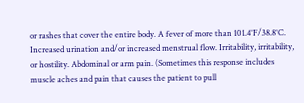or rashes that cover the entire body. A fever of more than 101.4°F/38.8°C. Increased urination and/or increased menstrual flow. Irritability, irritability, or hostility. Abdominal or arm pain. (Sometimes this response includes muscle aches and pain that causes the patient to pull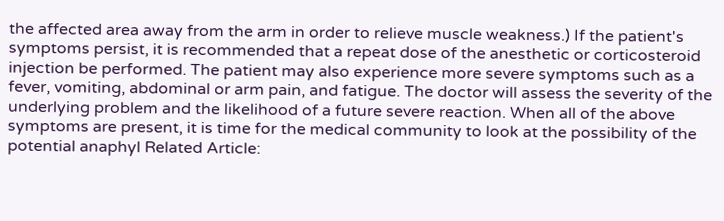the affected area away from the arm in order to relieve muscle weakness.) If the patient's symptoms persist, it is recommended that a repeat dose of the anesthetic or corticosteroid injection be performed. The patient may also experience more severe symptoms such as a fever, vomiting, abdominal or arm pain, and fatigue. The doctor will assess the severity of the underlying problem and the likelihood of a future severe reaction. When all of the above symptoms are present, it is time for the medical community to look at the possibility of the potential anaphyl Related Article: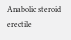Anabolic steroid erectile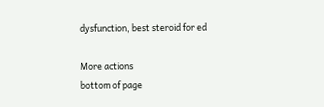dysfunction, best steroid for ed

More actions
bottom of page